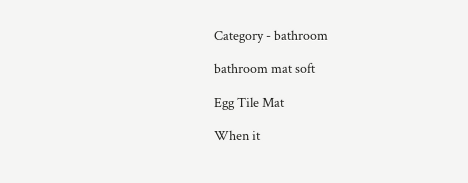Category - bathroom

bathroom mat soft

Egg Tile Mat

When it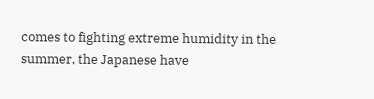comes to fighting extreme humidity in the summer, the Japanese have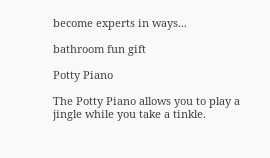become experts in ways...

bathroom fun gift

Potty Piano

The Potty Piano allows you to play a jingle while you take a tinkle.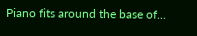Piano fits around the base of...